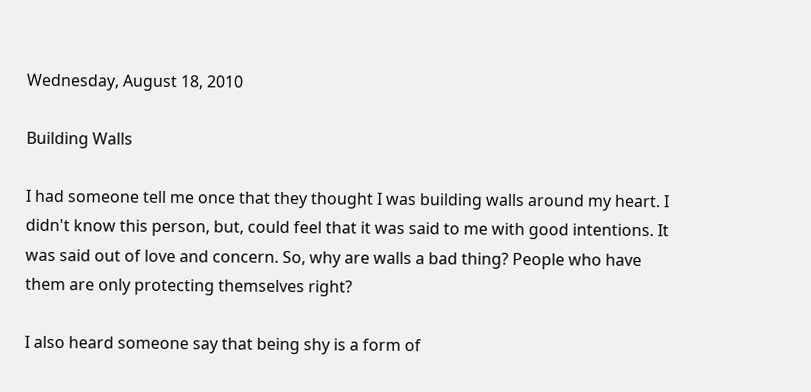Wednesday, August 18, 2010

Building Walls

I had someone tell me once that they thought I was building walls around my heart. I didn't know this person, but, could feel that it was said to me with good intentions. It was said out of love and concern. So, why are walls a bad thing? People who have them are only protecting themselves right?

I also heard someone say that being shy is a form of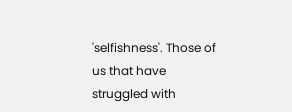'selfishness'. Those of us that have struggled with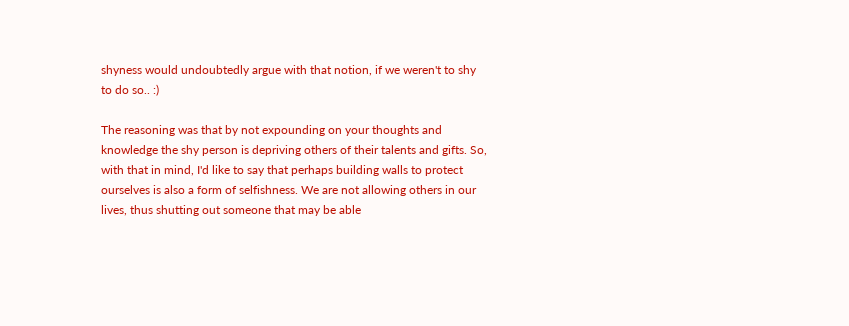shyness would undoubtedly argue with that notion, if we weren't to shy to do so.. :)

The reasoning was that by not expounding on your thoughts and knowledge the shy person is depriving others of their talents and gifts. So, with that in mind, I'd like to say that perhaps building walls to protect ourselves is also a form of selfishness. We are not allowing others in our lives, thus shutting out someone that may be able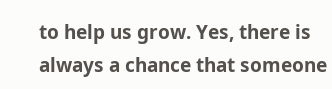to help us grow. Yes, there is always a chance that someone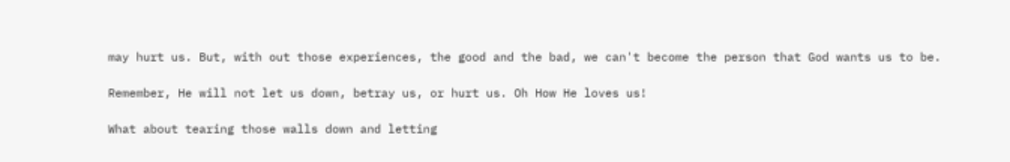may hurt us. But, with out those experiences, the good and the bad, we can't become the person that God wants us to be.

Remember, He will not let us down, betray us, or hurt us. Oh How He loves us!

What about tearing those walls down and letting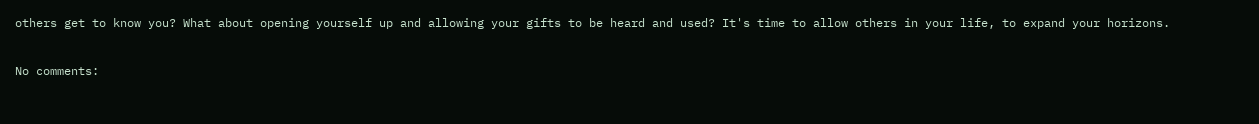others get to know you? What about opening yourself up and allowing your gifts to be heard and used? It's time to allow others in your life, to expand your horizons.

No comments: